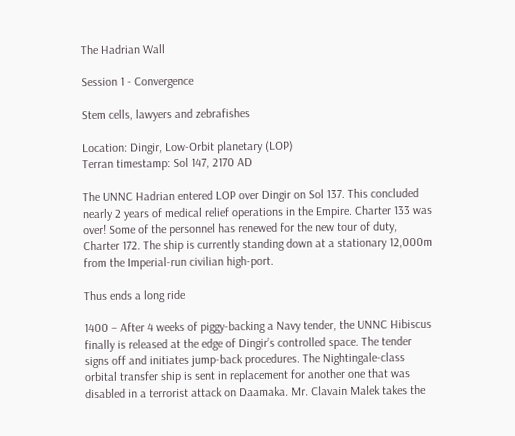The Hadrian Wall

Session 1 - Convergence

Stem cells, lawyers and zebrafishes

Location: Dingir, Low-Orbit planetary (LOP)
Terran timestamp: Sol 147, 2170 AD

The UNNC Hadrian entered LOP over Dingir on Sol 137. This concluded nearly 2 years of medical relief operations in the Empire. Charter 133 was over! Some of the personnel has renewed for the new tour of duty, Charter 172. The ship is currently standing down at a stationary 12,000m from the Imperial-run civilian high-port.

Thus ends a long ride

1400 – After 4 weeks of piggy-backing a Navy tender, the UNNC Hibiscus finally is released at the edge of Dingir’s controlled space. The tender signs off and initiates jump-back procedures. The Nightingale-class orbital transfer ship is sent in replacement for another one that was disabled in a terrorist attack on Daamaka. Mr. Clavain Malek takes the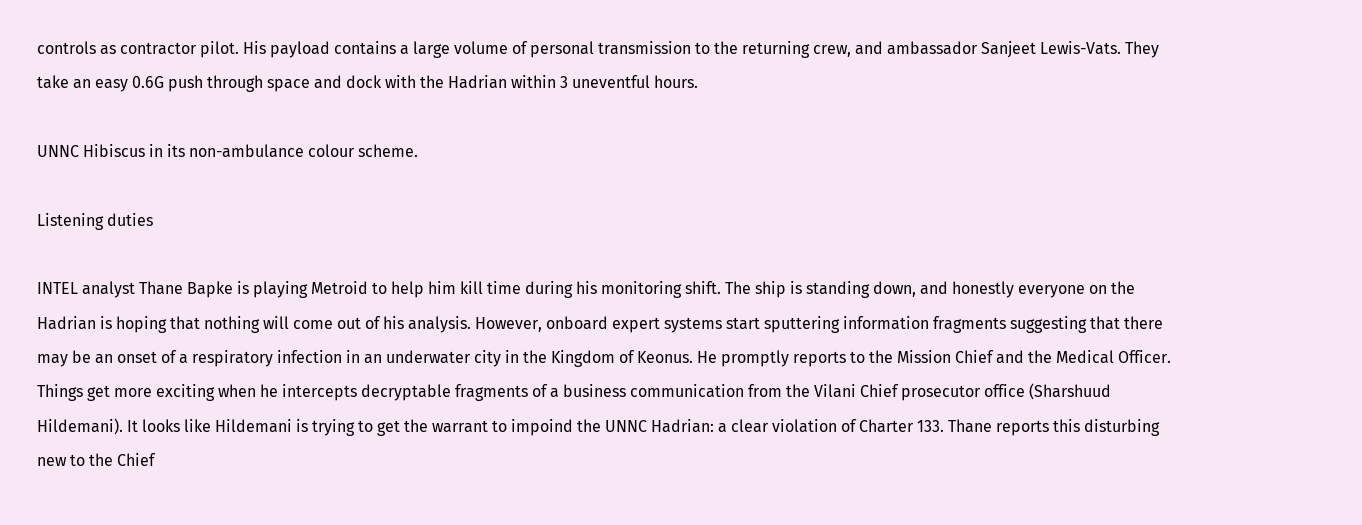controls as contractor pilot. His payload contains a large volume of personal transmission to the returning crew, and ambassador Sanjeet Lewis-Vats. They take an easy 0.6G push through space and dock with the Hadrian within 3 uneventful hours.

UNNC Hibiscus in its non-ambulance colour scheme.

Listening duties

INTEL analyst Thane Bapke is playing Metroid to help him kill time during his monitoring shift. The ship is standing down, and honestly everyone on the Hadrian is hoping that nothing will come out of his analysis. However, onboard expert systems start sputtering information fragments suggesting that there may be an onset of a respiratory infection in an underwater city in the Kingdom of Keonus. He promptly reports to the Mission Chief and the Medical Officer. Things get more exciting when he intercepts decryptable fragments of a business communication from the Vilani Chief prosecutor office (Sharshuud Hildemani). It looks like Hildemani is trying to get the warrant to impoind the UNNC Hadrian: a clear violation of Charter 133. Thane reports this disturbing new to the Chief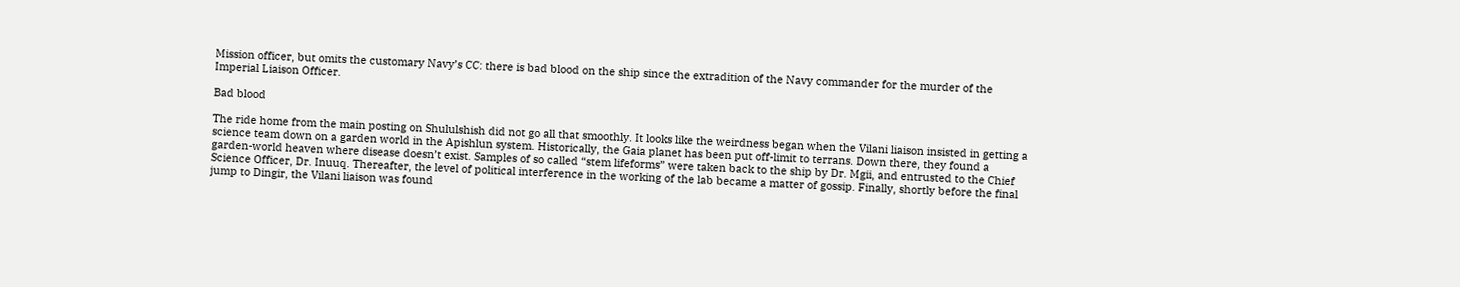Mission officer, but omits the customary Navy’s CC: there is bad blood on the ship since the extradition of the Navy commander for the murder of the Imperial Liaison Officer.

Bad blood

The ride home from the main posting on Shululshish did not go all that smoothly. It looks like the weirdness began when the Vilani liaison insisted in getting a science team down on a garden world in the Apishlun system. Historically, the Gaia planet has been put off-limit to terrans. Down there, they found a garden-world heaven where disease doesn’t exist. Samples of so called “stem lifeforms” were taken back to the ship by Dr. Mgii, and entrusted to the Chief Science Officer, Dr. Inuuq. Thereafter, the level of political interference in the working of the lab became a matter of gossip. Finally, shortly before the final jump to Dingir, the Vilani liaison was found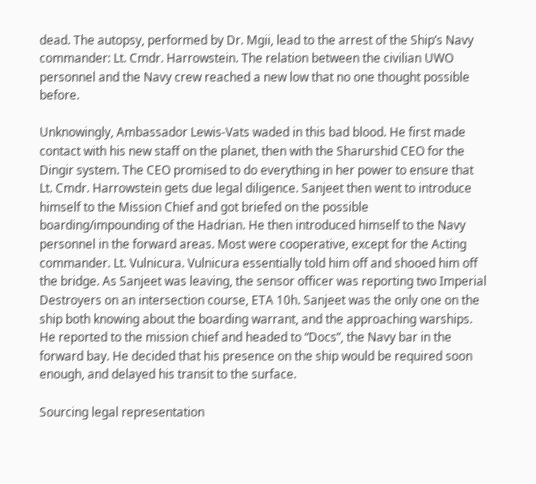dead. The autopsy, performed by Dr. Mgii, lead to the arrest of the Ship’s Navy commander: Lt. Cmdr. Harrowstein. The relation between the civilian UWO personnel and the Navy crew reached a new low that no one thought possible before.

Unknowingly, Ambassador Lewis-Vats waded in this bad blood. He first made contact with his new staff on the planet, then with the Sharurshid CEO for the Dingir system. The CEO promised to do everything in her power to ensure that Lt. Cmdr. Harrowstein gets due legal diligence. Sanjeet then went to introduce himself to the Mission Chief and got briefed on the possible boarding/impounding of the Hadrian. He then introduced himself to the Navy personnel in the forward areas. Most were cooperative, except for the Acting commander. Lt. Vulnicura. Vulnicura essentially told him off and shooed him off the bridge. As Sanjeet was leaving, the sensor officer was reporting two Imperial Destroyers on an intersection course, ETA 10h. Sanjeet was the only one on the ship both knowing about the boarding warrant, and the approaching warships. He reported to the mission chief and headed to “Docs”, the Navy bar in the forward bay. He decided that his presence on the ship would be required soon enough, and delayed his transit to the surface.

Sourcing legal representation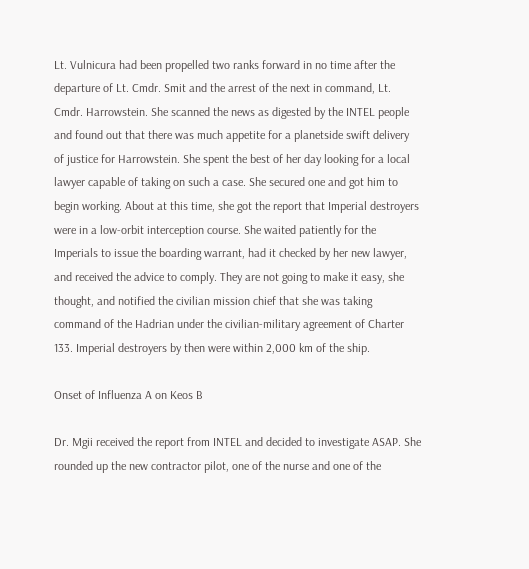Lt. Vulnicura had been propelled two ranks forward in no time after the departure of Lt. Cmdr. Smit and the arrest of the next in command, Lt. Cmdr. Harrowstein. She scanned the news as digested by the INTEL people and found out that there was much appetite for a planetside swift delivery of justice for Harrowstein. She spent the best of her day looking for a local lawyer capable of taking on such a case. She secured one and got him to begin working. About at this time, she got the report that Imperial destroyers were in a low-orbit interception course. She waited patiently for the Imperials to issue the boarding warrant, had it checked by her new lawyer, and received the advice to comply. They are not going to make it easy, she thought, and notified the civilian mission chief that she was taking command of the Hadrian under the civilian-military agreement of Charter 133. Imperial destroyers by then were within 2,000 km of the ship.

Onset of Influenza A on Keos B

Dr. Mgii received the report from INTEL and decided to investigate ASAP. She rounded up the new contractor pilot, one of the nurse and one of the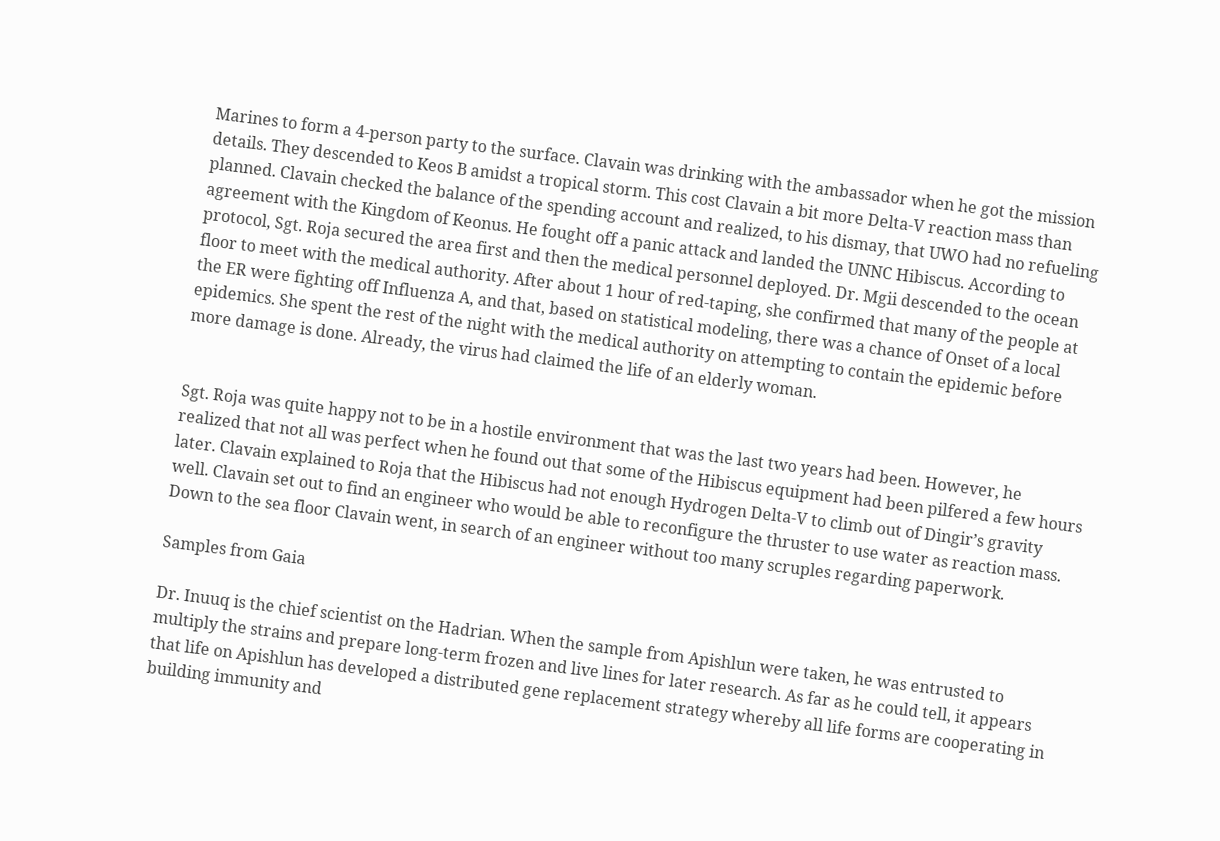Marines to form a 4-person party to the surface. Clavain was drinking with the ambassador when he got the mission details. They descended to Keos B amidst a tropical storm. This cost Clavain a bit more Delta-V reaction mass than planned. Clavain checked the balance of the spending account and realized, to his dismay, that UWO had no refueling agreement with the Kingdom of Keonus. He fought off a panic attack and landed the UNNC Hibiscus. According to protocol, Sgt. Roja secured the area first and then the medical personnel deployed. Dr. Mgii descended to the ocean floor to meet with the medical authority. After about 1 hour of red-taping, she confirmed that many of the people at the ER were fighting off Influenza A, and that, based on statistical modeling, there was a chance of Onset of a local epidemics. She spent the rest of the night with the medical authority on attempting to contain the epidemic before more damage is done. Already, the virus had claimed the life of an elderly woman.


Sgt. Roja was quite happy not to be in a hostile environment that was the last two years had been. However, he realized that not all was perfect when he found out that some of the Hibiscus equipment had been pilfered a few hours later. Clavain explained to Roja that the Hibiscus had not enough Hydrogen Delta-V to climb out of Dingir’s gravity well. Clavain set out to find an engineer who would be able to reconfigure the thruster to use water as reaction mass. Down to the sea floor Clavain went, in search of an engineer without too many scruples regarding paperwork.

Samples from Gaia

Dr. Inuuq is the chief scientist on the Hadrian. When the sample from Apishlun were taken, he was entrusted to multiply the strains and prepare long-term frozen and live lines for later research. As far as he could tell, it appears that life on Apishlun has developed a distributed gene replacement strategy whereby all life forms are cooperating in building immunity and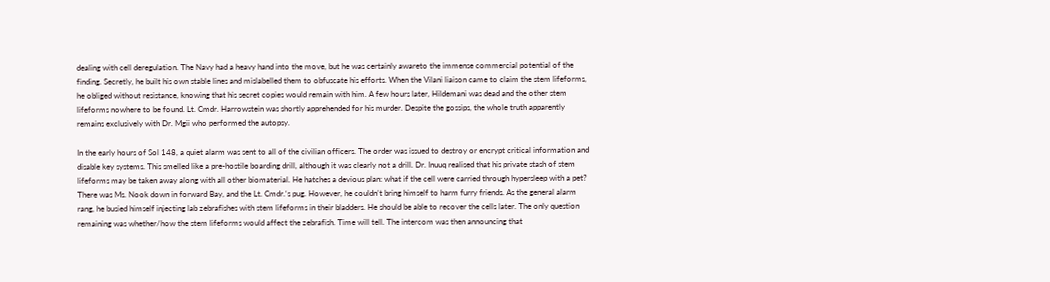dealing with cell deregulation. The Navy had a heavy hand into the move, but he was certainly awareto the immense commercial potential of the finding. Secretly, he built his own stable lines and mislabelled them to obfuscate his efforts. When the Vilani liaison came to claim the stem lifeforms, he obliged without resistance, knowing that his secret copies would remain with him. A few hours later, Hildemani was dead and the other stem lifeforms nowhere to be found. Lt. Cmdr. Harrowstein was shortly apprehended for his murder. Despite the gossips, the whole truth apparently remains exclusively with Dr. Mgii who performed the autopsy.

In the early hours of Sol 148, a quiet alarm was sent to all of the civilian officers. The order was issued to destroy or encrypt critical information and disable key systems. This smelled like a pre-hostile boarding drill, although it was clearly not a drill. Dr. Inuuq realised that his private stash of stem lifeforms may be taken away along with all other biomaterial. He hatches a devious plan: what if the cell were carried through hypersleep with a pet? There was Ms. Nook down in forward Bay, and the Lt. Cmdr.‘s pug. However, he couldn’t bring himself to harm furry friends. As the general alarm rang, he busied himself injecting lab zebrafishes with stem lifeforms in their bladders. He should be able to recover the cells later. The only question remaining was whether/how the stem lifeforms would affect the zebrafish. Time will tell. The intercom was then announcing that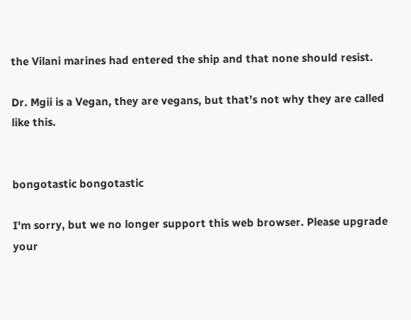the Vilani marines had entered the ship and that none should resist.

Dr. Mgii is a Vegan, they are vegans, but that’s not why they are called like this.


bongotastic bongotastic

I'm sorry, but we no longer support this web browser. Please upgrade your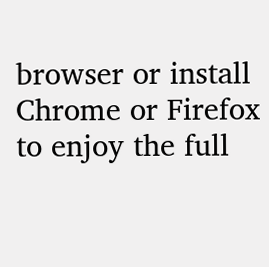browser or install Chrome or Firefox to enjoy the full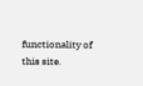functionality of this site.